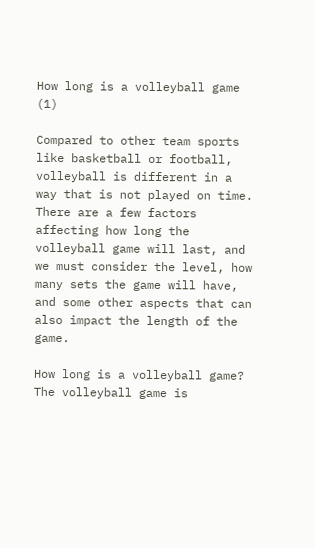How long is a volleyball game (1)

Compared to other team sports like basketball or football, volleyball is different in a way that is not played on time. There are a few factors affecting how long the volleyball game will last, and we must consider the level, how many sets the game will have, and some other aspects that can also impact the length of the game.

How long is a volleyball game? The volleyball game is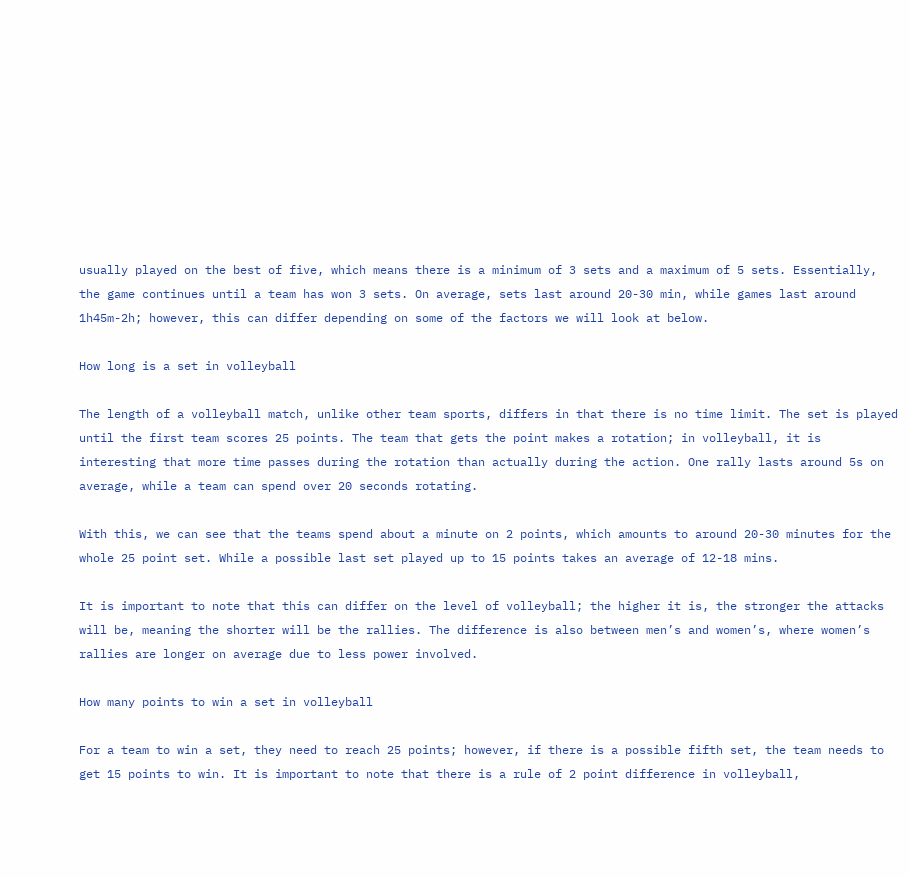usually played on the best of five, which means there is a minimum of 3 sets and a maximum of 5 sets. Essentially, the game continues until a team has won 3 sets. On average, sets last around 20-30 min, while games last around 1h45m-2h; however, this can differ depending on some of the factors we will look at below.

How long is a set in volleyball

The length of a volleyball match, unlike other team sports, differs in that there is no time limit. The set is played until the first team scores 25 points. The team that gets the point makes a rotation; in volleyball, it is interesting that more time passes during the rotation than actually during the action. One rally lasts around 5s on average, while a team can spend over 20 seconds rotating.

With this, we can see that the teams spend about a minute on 2 points, which amounts to around 20-30 minutes for the whole 25 point set. While a possible last set played up to 15 points takes an average of 12-18 mins.

It is important to note that this can differ on the level of volleyball; the higher it is, the stronger the attacks will be, meaning the shorter will be the rallies. The difference is also between men’s and women’s, where women’s rallies are longer on average due to less power involved.

How many points to win a set in volleyball

For a team to win a set, they need to reach 25 points; however, if there is a possible fifth set, the team needs to get 15 points to win. It is important to note that there is a rule of 2 point difference in volleyball,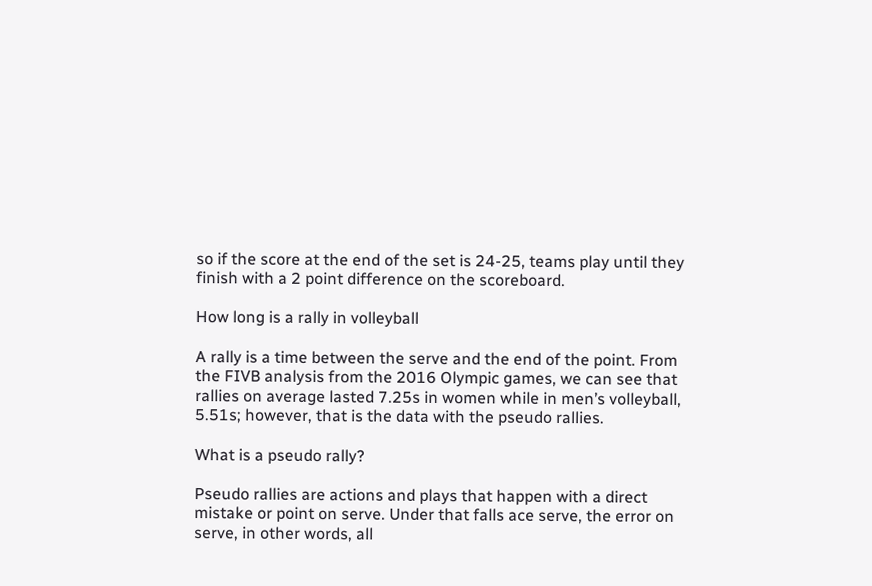so if the score at the end of the set is 24-25, teams play until they finish with a 2 point difference on the scoreboard.

How long is a rally in volleyball

A rally is a time between the serve and the end of the point. From the FIVB analysis from the 2016 Olympic games, we can see that rallies on average lasted 7.25s in women while in men’s volleyball, 5.51s; however, that is the data with the pseudo rallies.

What is a pseudo rally?

Pseudo rallies are actions and plays that happen with a direct mistake or point on serve. Under that falls ace serve, the error on serve, in other words, all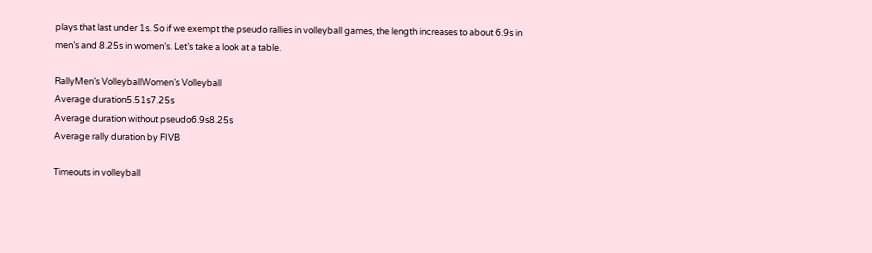plays that last under 1s. So if we exempt the pseudo rallies in volleyball games, the length increases to about 6.9s in men’s and 8.25s in women’s. Let’s take a look at a table.

RallyMen’s VolleyballWomen’s Volleyball
Average duration5.51s7.25s
Average duration without pseudo6.9s8.25s
Average rally duration by FIVB

Timeouts in volleyball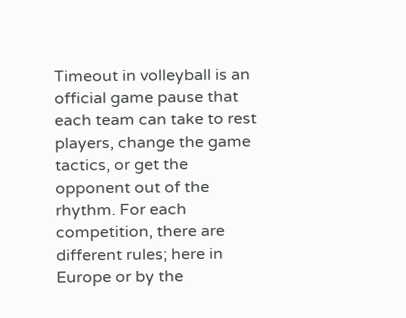Timeout in volleyball is an official game pause that each team can take to rest players, change the game tactics, or get the opponent out of the rhythm. For each competition, there are different rules; here in Europe or by the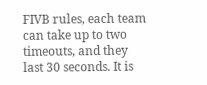FIVB rules, each team can take up to two timeouts, and they last 30 seconds. It is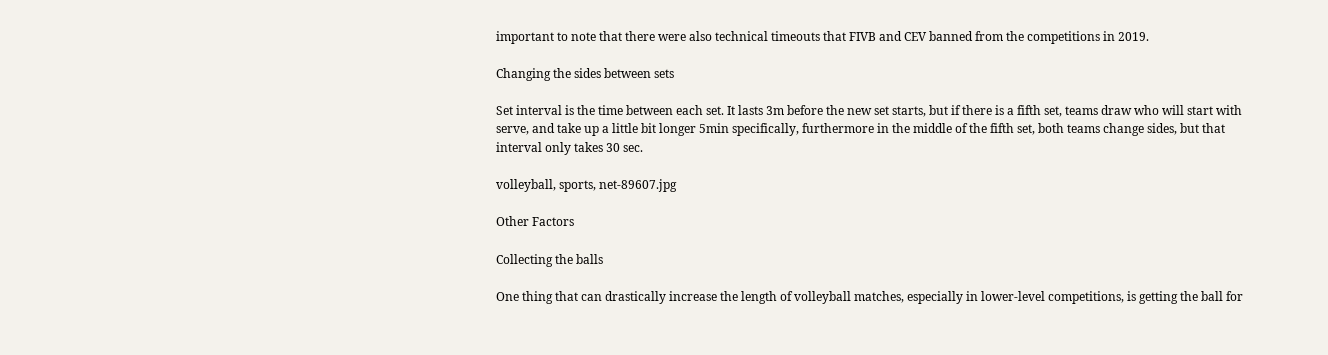important to note that there were also technical timeouts that FIVB and CEV banned from the competitions in 2019.

Changing the sides between sets

Set interval is the time between each set. It lasts 3m before the new set starts, but if there is a fifth set, teams draw who will start with serve, and take up a little bit longer 5min specifically, furthermore in the middle of the fifth set, both teams change sides, but that interval only takes 30 sec.

volleyball, sports, net-89607.jpg

Other Factors

Collecting the balls

One thing that can drastically increase the length of volleyball matches, especially in lower-level competitions, is getting the ball for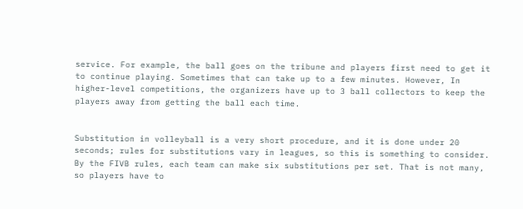service. For example, the ball goes on the tribune and players first need to get it to continue playing. Sometimes that can take up to a few minutes. However, In higher-level competitions, the organizers have up to 3 ball collectors to keep the players away from getting the ball each time.


Substitution in volleyball is a very short procedure, and it is done under 20 seconds; rules for substitutions vary in leagues, so this is something to consider. By the FIVB rules, each team can make six substitutions per set. That is not many, so players have to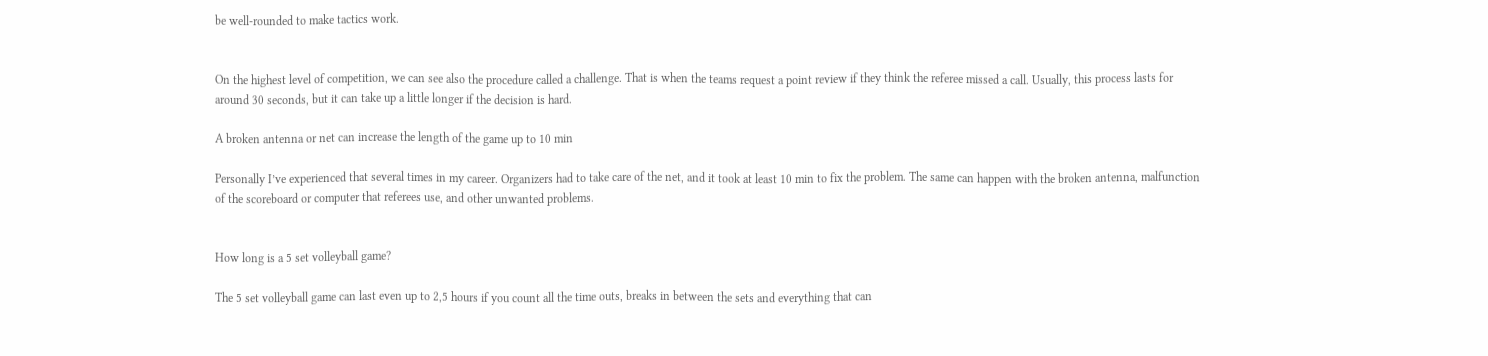be well-rounded to make tactics work.


On the highest level of competition, we can see also the procedure called a challenge. That is when the teams request a point review if they think the referee missed a call. Usually, this process lasts for around 30 seconds, but it can take up a little longer if the decision is hard.

A broken antenna or net can increase the length of the game up to 10 min

Personally I’ve experienced that several times in my career. Organizers had to take care of the net, and it took at least 10 min to fix the problem. The same can happen with the broken antenna, malfunction of the scoreboard or computer that referees use, and other unwanted problems.


How long is a 5 set volleyball game?

The 5 set volleyball game can last even up to 2,5 hours if you count all the time outs, breaks in between the sets and everything that can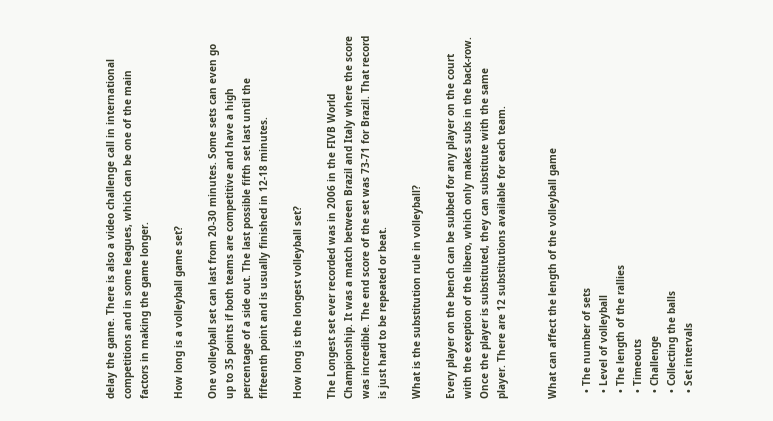delay the game. There is also a video challenge call in international competitions and in some leagues, which can be one of the main factors in making the game longer.

How long is a volleyball game set?

One volleyball set can last from 20-30 minutes. Some sets can even go up to 35 points if both teams are competitive and have a high percentage of a side out. The last possible fifth set last until the fifteenth point and is usually finished in 12-18 minutes.

How long is the longest volleyball set?

The Longest set ever recorded was in 2006 in the FIVB World Championship. It was a match between Brazil and Italy where the score was incredible. The end score of the set was 73-71 for Brazil. That record is just hard to be repeated or beat.

What is the substitution rule in volleyball?

Every player on the bench can be subbed for any player on the court with the exeption of the libero, which only makes subs in the back-row. Once the player is substituted, they can substitute with the same player. There are 12 substitutions available for each team.


What can affect the length of the volleyball game

  • The number of sets
  • Level of volleyball
  • The length of the rallies
  • Timeouts
  • Challenge
  • Collecting the balls
  • Set intervals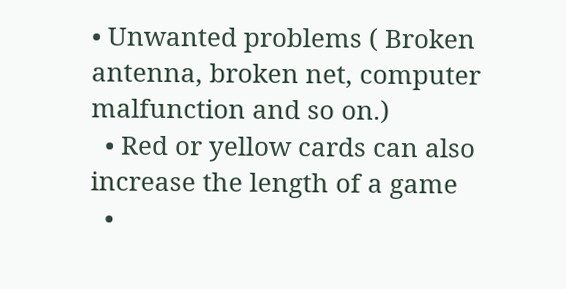• Unwanted problems ( Broken antenna, broken net, computer malfunction and so on.)
  • Red or yellow cards can also increase the length of a game
  •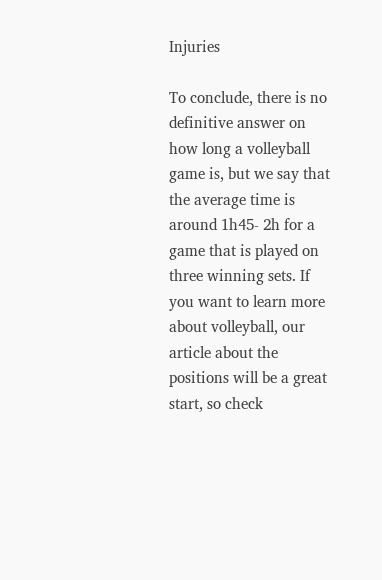Injuries

To conclude, there is no definitive answer on how long a volleyball game is, but we say that the average time is around 1h45- 2h for a game that is played on three winning sets. If you want to learn more about volleyball, our article about the positions will be a great start, so check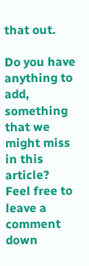that out.

Do you have anything to add, something that we might miss in this article? Feel free to leave a comment down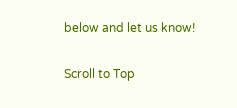below and let us know!

Scroll to Top